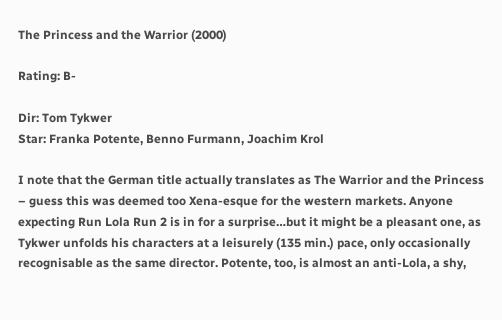The Princess and the Warrior (2000)

Rating: B-

Dir: Tom Tykwer
Star: Franka Potente, Benno Furmann, Joachim Krol

I note that the German title actually translates as The Warrior and the Princess – guess this was deemed too Xena-esque for the western markets. Anyone expecting Run Lola Run 2 is in for a surprise…but it might be a pleasant one, as Tykwer unfolds his characters at a leisurely (135 min.) pace, only occasionally recognisable as the same director. Potente, too, is almost an anti-Lola, a shy,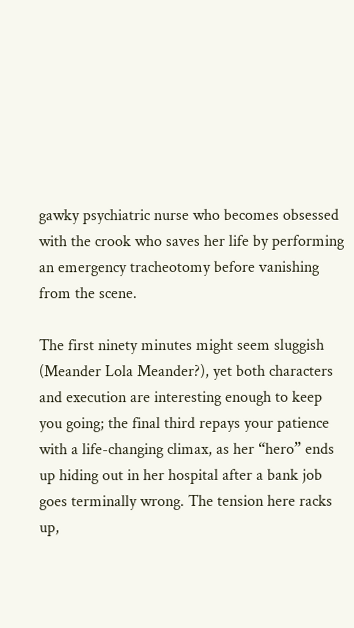gawky psychiatric nurse who becomes obsessed with the crook who saves her life by performing an emergency tracheotomy before vanishing from the scene.

The first ninety minutes might seem sluggish (Meander Lola Meander?), yet both characters and execution are interesting enough to keep you going; the final third repays your patience with a life-changing climax, as her “hero” ends up hiding out in her hospital after a bank job goes terminally wrong. The tension here racks up,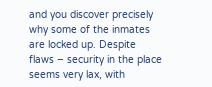and you discover precisely why some of the inmates are locked up. Despite flaws – security in the place seems very lax, with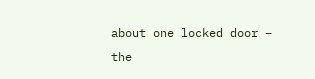about one locked door – the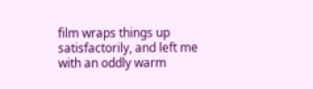film wraps things up satisfactorily, and left me with an oddly warm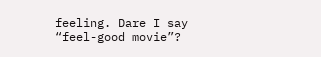feeling. Dare I say “feel-good movie”?